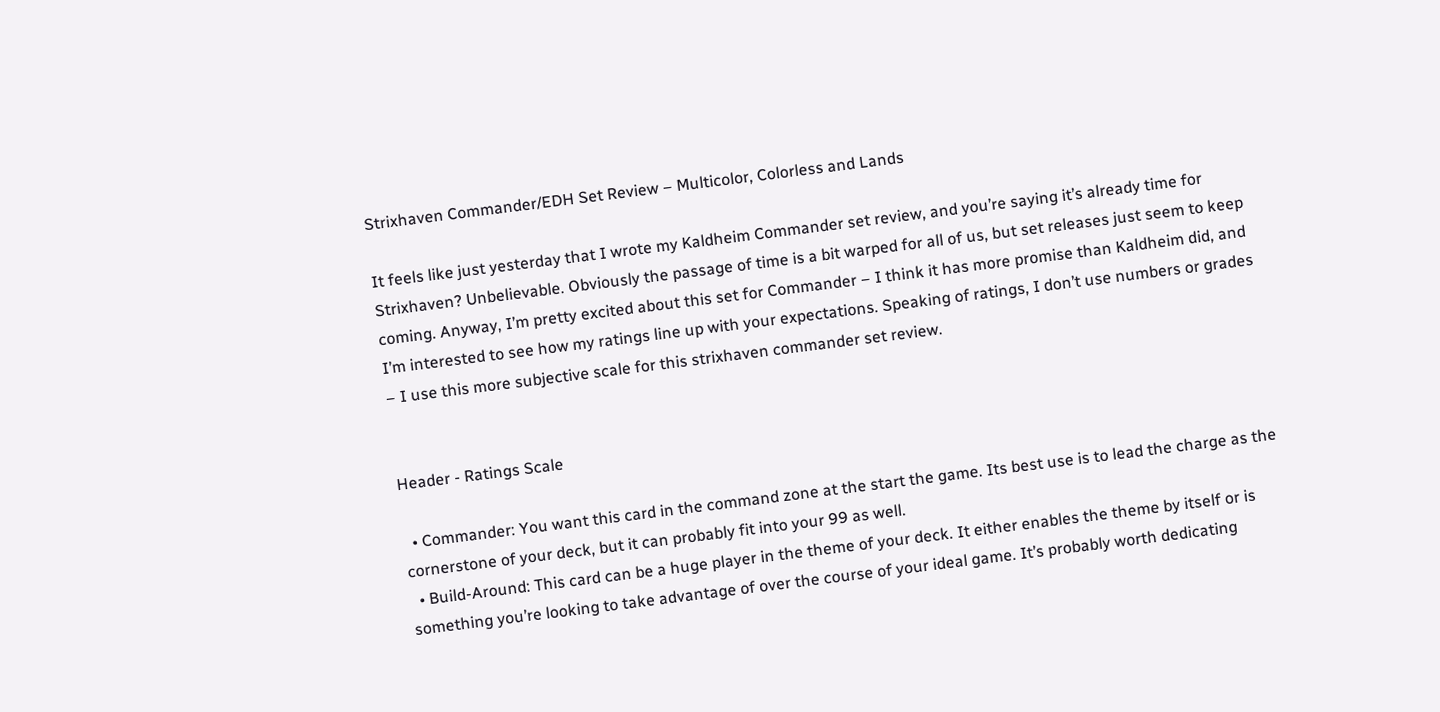Strixhaven Commander/EDH Set Review – Multicolor, Colorless and Lands

It feels like just yesterday that I wrote my Kaldheim Commander set review, and you’re saying it’s already time for Strixhaven? Unbelievable. Obviously the passage of time is a bit warped for all of us, but set releases just seem to keep coming. Anyway, I’m pretty excited about this set for Commander – I think it has more promise than Kaldheim did, and I’m interested to see how my ratings line up with your expectations. Speaking of ratings, I don’t use numbers or grades – I use this more subjective scale for this strixhaven commander set review.


Header - Ratings Scale

  • Commander: You want this card in the command zone at the start the game. Its best use is to lead the charge as the cornerstone of your deck, but it can probably fit into your 99 as well.
  • Build-Around: This card can be a huge player in the theme of your deck. It either enables the theme by itself or is something you’re looking to take advantage of over the course of your ideal game. It’s probably worth dedicating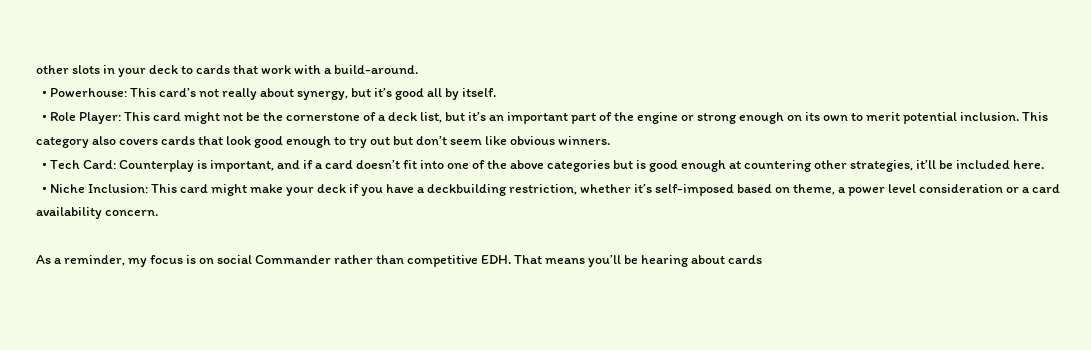other slots in your deck to cards that work with a build-around.
  • Powerhouse: This card’s not really about synergy, but it’s good all by itself.
  • Role Player: This card might not be the cornerstone of a deck list, but it’s an important part of the engine or strong enough on its own to merit potential inclusion. This category also covers cards that look good enough to try out but don’t seem like obvious winners.
  • Tech Card: Counterplay is important, and if a card doesn’t fit into one of the above categories but is good enough at countering other strategies, it’ll be included here.
  • Niche Inclusion: This card might make your deck if you have a deckbuilding restriction, whether it’s self-imposed based on theme, a power level consideration or a card availability concern.

As a reminder, my focus is on social Commander rather than competitive EDH. That means you’ll be hearing about cards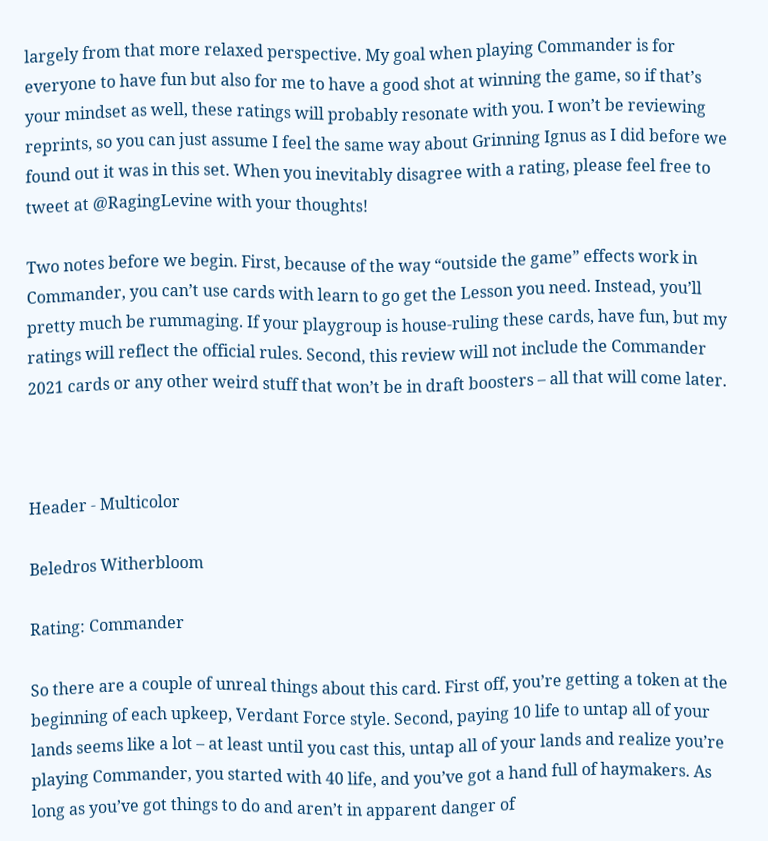largely from that more relaxed perspective. My goal when playing Commander is for everyone to have fun but also for me to have a good shot at winning the game, so if that’s your mindset as well, these ratings will probably resonate with you. I won’t be reviewing reprints, so you can just assume I feel the same way about Grinning Ignus as I did before we found out it was in this set. When you inevitably disagree with a rating, please feel free to tweet at @RagingLevine with your thoughts!

Two notes before we begin. First, because of the way “outside the game” effects work in Commander, you can’t use cards with learn to go get the Lesson you need. Instead, you’ll pretty much be rummaging. If your playgroup is house-ruling these cards, have fun, but my ratings will reflect the official rules. Second, this review will not include the Commander 2021 cards or any other weird stuff that won’t be in draft boosters – all that will come later.



Header - Multicolor

Beledros Witherbloom

Rating: Commander

So there are a couple of unreal things about this card. First off, you’re getting a token at the beginning of each upkeep, Verdant Force style. Second, paying 10 life to untap all of your lands seems like a lot – at least until you cast this, untap all of your lands and realize you’re playing Commander, you started with 40 life, and you’ve got a hand full of haymakers. As long as you’ve got things to do and aren’t in apparent danger of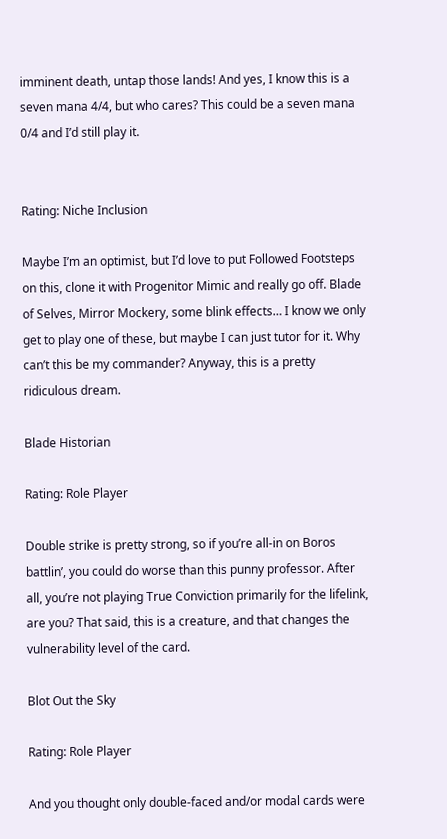imminent death, untap those lands! And yes, I know this is a seven mana 4/4, but who cares? This could be a seven mana 0/4 and I’d still play it.


Rating: Niche Inclusion

Maybe I’m an optimist, but I’d love to put Followed Footsteps on this, clone it with Progenitor Mimic and really go off. Blade of Selves, Mirror Mockery, some blink effects… I know we only get to play one of these, but maybe I can just tutor for it. Why can’t this be my commander? Anyway, this is a pretty ridiculous dream.

Blade Historian

Rating: Role Player

Double strike is pretty strong, so if you’re all-in on Boros battlin’, you could do worse than this punny professor. After all, you’re not playing True Conviction primarily for the lifelink, are you? That said, this is a creature, and that changes the vulnerability level of the card.

Blot Out the Sky

Rating: Role Player

And you thought only double-faced and/or modal cards were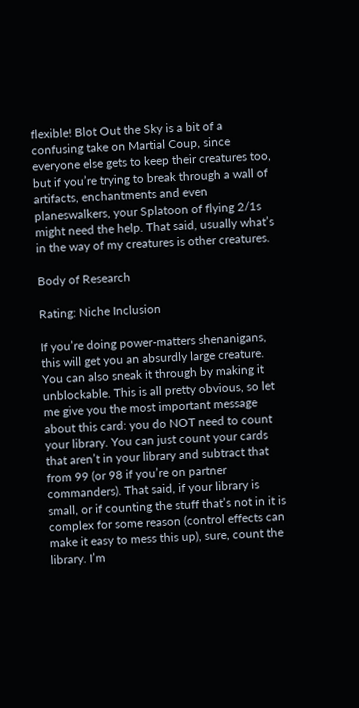flexible! Blot Out the Sky is a bit of a confusing take on Martial Coup, since everyone else gets to keep their creatures too, but if you’re trying to break through a wall of artifacts, enchantments and even planeswalkers, your Splatoon of flying 2/1s might need the help. That said, usually what’s in the way of my creatures is other creatures.

Body of Research

Rating: Niche Inclusion

If you’re doing power-matters shenanigans, this will get you an absurdly large creature. You can also sneak it through by making it unblockable. This is all pretty obvious, so let me give you the most important message about this card: you do NOT need to count your library. You can just count your cards that aren’t in your library and subtract that from 99 (or 98 if you’re on partner commanders). That said, if your library is small, or if counting the stuff that’s not in it is complex for some reason (control effects can make it easy to mess this up), sure, count the library. I’m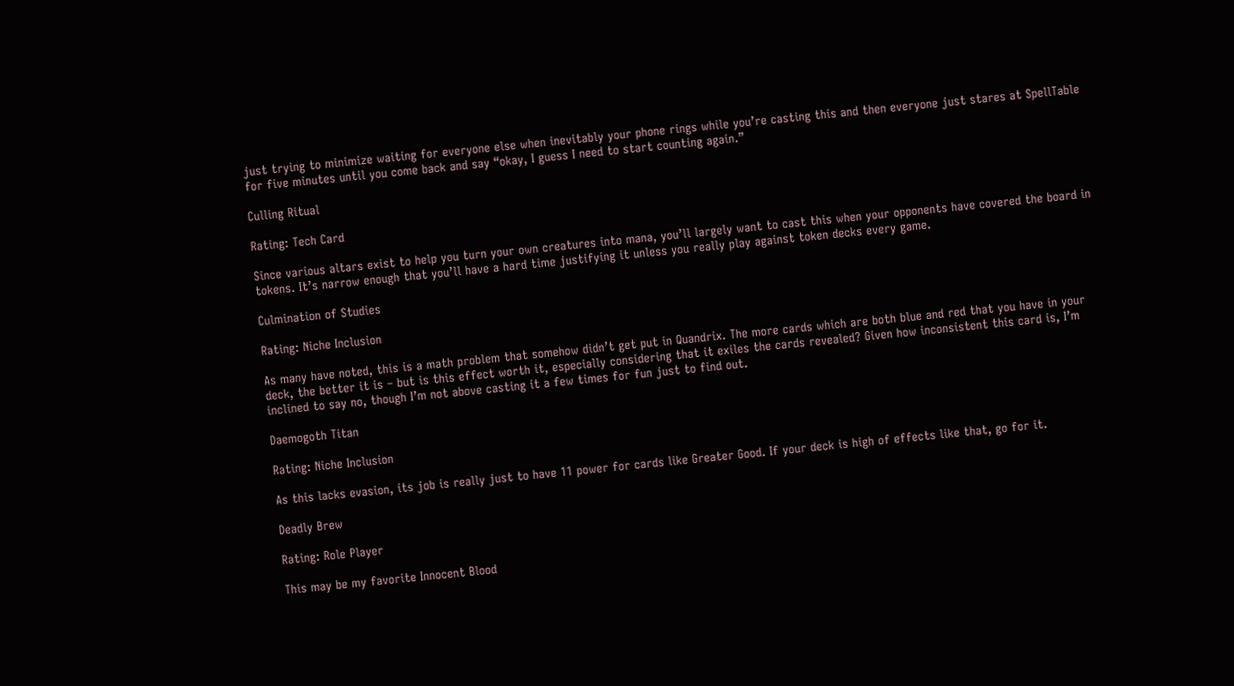just trying to minimize waiting for everyone else when inevitably your phone rings while you’re casting this and then everyone just stares at SpellTable for five minutes until you come back and say “okay, I guess I need to start counting again.”

Culling Ritual

Rating: Tech Card

Since various altars exist to help you turn your own creatures into mana, you’ll largely want to cast this when your opponents have covered the board in tokens. It’s narrow enough that you’ll have a hard time justifying it unless you really play against token decks every game.

Culmination of Studies

Rating: Niche Inclusion

As many have noted, this is a math problem that somehow didn’t get put in Quandrix. The more cards which are both blue and red that you have in your deck, the better it is – but is this effect worth it, especially considering that it exiles the cards revealed? Given how inconsistent this card is, I’m inclined to say no, though I’m not above casting it a few times for fun just to find out.

Daemogoth Titan

Rating: Niche Inclusion

As this lacks evasion, its job is really just to have 11 power for cards like Greater Good. If your deck is high of effects like that, go for it.

Deadly Brew

Rating: Role Player

This may be my favorite Innocent Blood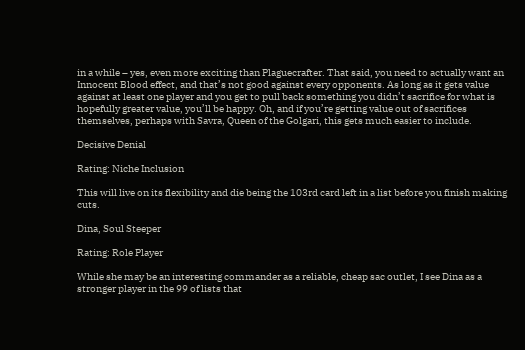in a while – yes, even more exciting than Plaguecrafter. That said, you need to actually want an Innocent Blood effect, and that’s not good against every opponents. As long as it gets value against at least one player and you get to pull back something you didn’t sacrifice for what is hopefully greater value, you’ll be happy. Oh, and if you’re getting value out of sacrifices themselves, perhaps with Savra, Queen of the Golgari, this gets much easier to include.

Decisive Denial

Rating: Niche Inclusion

This will live on its flexibility and die being the 103rd card left in a list before you finish making cuts.

Dina, Soul Steeper

Rating: Role Player

While she may be an interesting commander as a reliable, cheap sac outlet, I see Dina as a stronger player in the 99 of lists that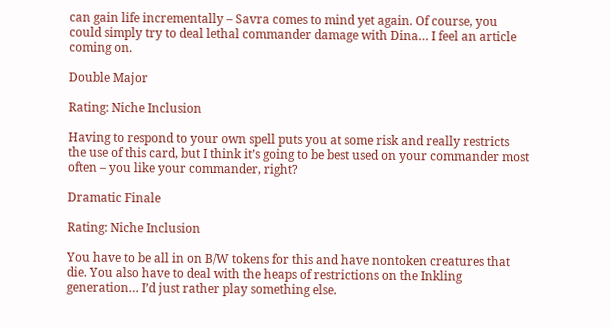can gain life incrementally – Savra comes to mind yet again. Of course, you could simply try to deal lethal commander damage with Dina… I feel an article coming on.

Double Major

Rating: Niche Inclusion

Having to respond to your own spell puts you at some risk and really restricts the use of this card, but I think it’s going to be best used on your commander most often – you like your commander, right?

Dramatic Finale

Rating: Niche Inclusion

You have to be all in on B/W tokens for this and have nontoken creatures that die. You also have to deal with the heaps of restrictions on the Inkling generation… I’d just rather play something else.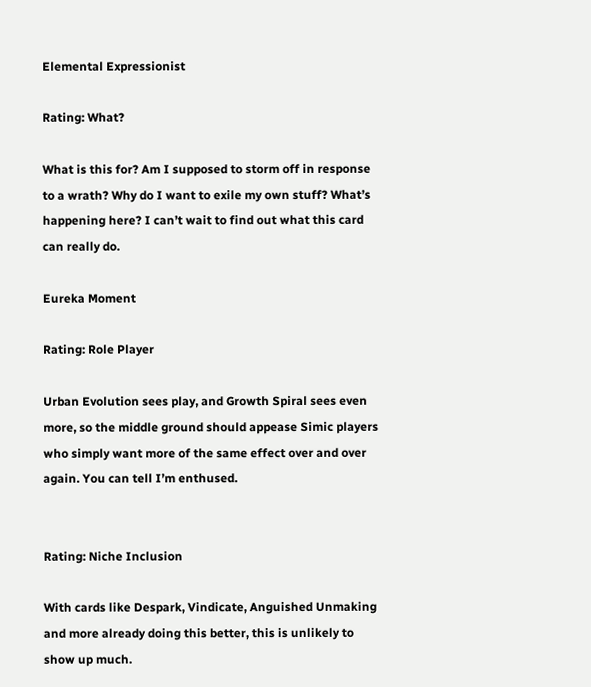Elemental Expressionist

Rating: What?

What is this for? Am I supposed to storm off in response to a wrath? Why do I want to exile my own stuff? What’s happening here? I can’t wait to find out what this card can really do.

Eureka Moment

Rating: Role Player

Urban Evolution sees play, and Growth Spiral sees even more, so the middle ground should appease Simic players who simply want more of the same effect over and over again. You can tell I’m enthused.


Rating: Niche Inclusion

With cards like Despark, Vindicate, Anguished Unmaking and more already doing this better, this is unlikely to show up much.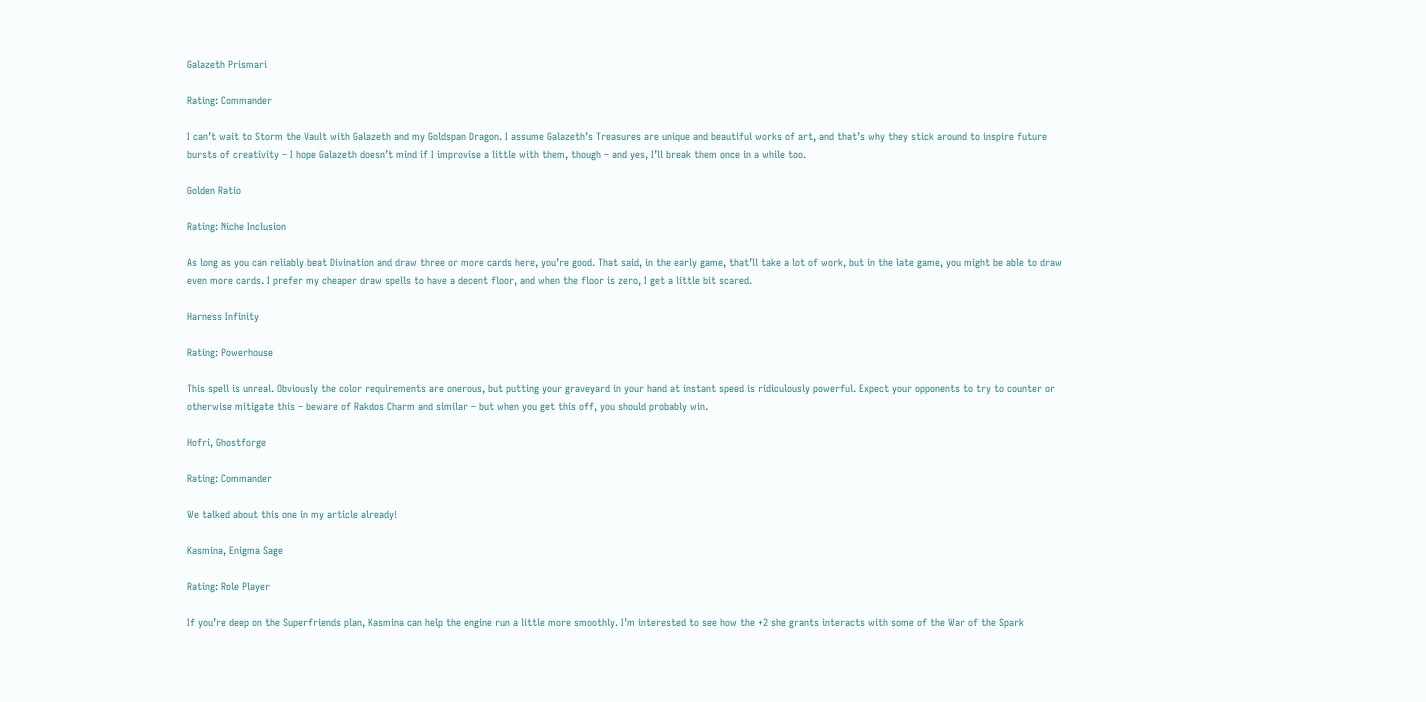Galazeth Prismari

Rating: Commander

I can’t wait to Storm the Vault with Galazeth and my Goldspan Dragon. I assume Galazeth’s Treasures are unique and beautiful works of art, and that’s why they stick around to inspire future bursts of creativity – I hope Galazeth doesn’t mind if I improvise a little with them, though – and yes, I’ll break them once in a while too.

Golden Ratio

Rating: Niche Inclusion

As long as you can reliably beat Divination and draw three or more cards here, you’re good. That said, in the early game, that’ll take a lot of work, but in the late game, you might be able to draw even more cards. I prefer my cheaper draw spells to have a decent floor, and when the floor is zero, I get a little bit scared.

Harness Infinity

Rating: Powerhouse

This spell is unreal. Obviously the color requirements are onerous, but putting your graveyard in your hand at instant speed is ridiculously powerful. Expect your opponents to try to counter or otherwise mitigate this – beware of Rakdos Charm and similar – but when you get this off, you should probably win.

Hofri, Ghostforge

Rating: Commander

We talked about this one in my article already!

Kasmina, Enigma Sage

Rating: Role Player

If you’re deep on the Superfriends plan, Kasmina can help the engine run a little more smoothly. I’m interested to see how the +2 she grants interacts with some of the War of the Spark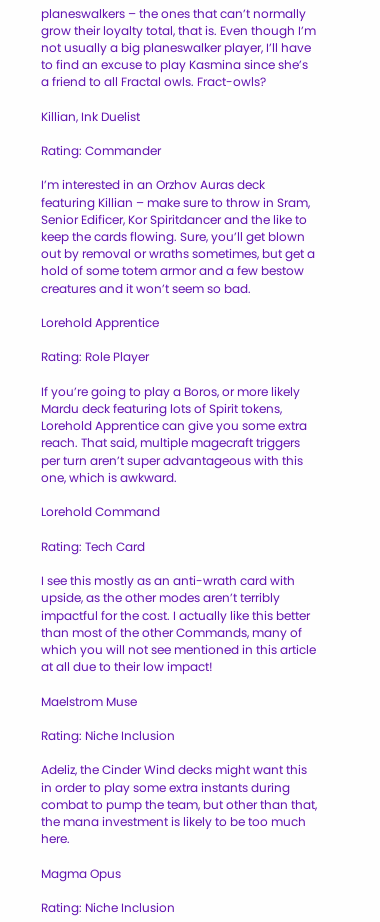planeswalkers – the ones that can’t normally grow their loyalty total, that is. Even though I’m not usually a big planeswalker player, I’ll have to find an excuse to play Kasmina since she’s a friend to all Fractal owls. Fract-owls?

Killian, Ink Duelist

Rating: Commander

I’m interested in an Orzhov Auras deck featuring Killian – make sure to throw in Sram, Senior Edificer, Kor Spiritdancer and the like to keep the cards flowing. Sure, you’ll get blown out by removal or wraths sometimes, but get a hold of some totem armor and a few bestow creatures and it won’t seem so bad.

Lorehold Apprentice

Rating: Role Player

If you’re going to play a Boros, or more likely Mardu deck featuring lots of Spirit tokens, Lorehold Apprentice can give you some extra reach. That said, multiple magecraft triggers per turn aren’t super advantageous with this one, which is awkward.

Lorehold Command

Rating: Tech Card

I see this mostly as an anti-wrath card with upside, as the other modes aren’t terribly impactful for the cost. I actually like this better than most of the other Commands, many of which you will not see mentioned in this article at all due to their low impact!

Maelstrom Muse

Rating: Niche Inclusion

Adeliz, the Cinder Wind decks might want this in order to play some extra instants during combat to pump the team, but other than that, the mana investment is likely to be too much here.

Magma Opus

Rating: Niche Inclusion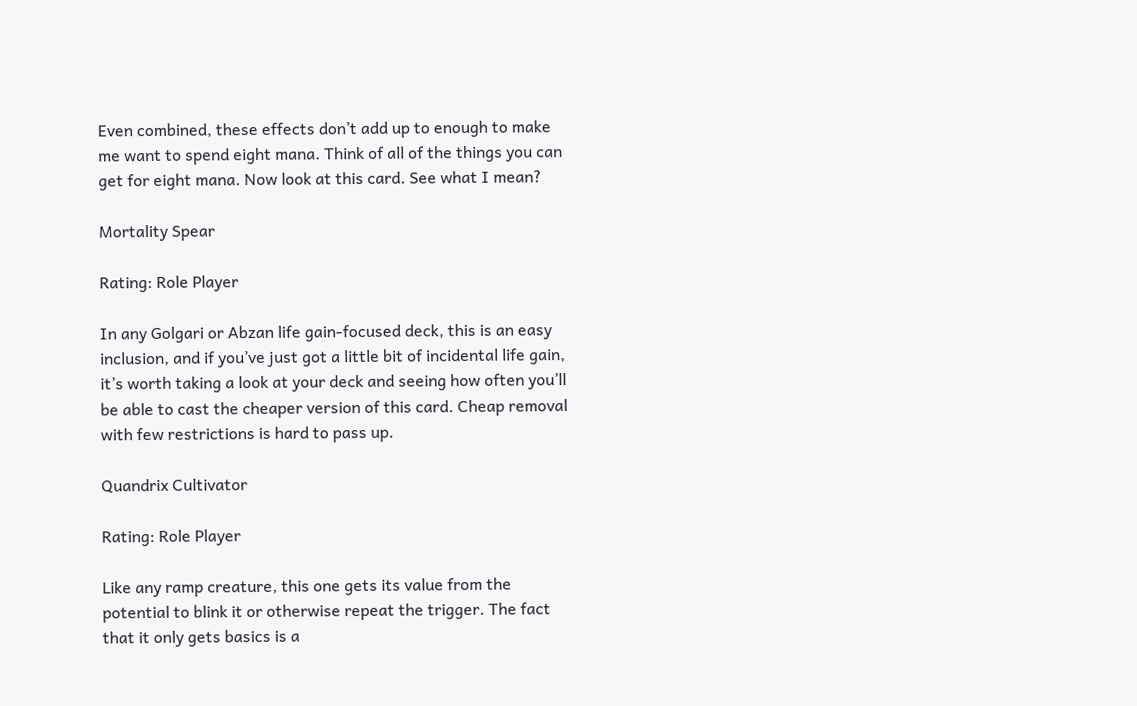Even combined, these effects don’t add up to enough to make me want to spend eight mana. Think of all of the things you can get for eight mana. Now look at this card. See what I mean?

Mortality Spear

Rating: Role Player

In any Golgari or Abzan life gain-focused deck, this is an easy inclusion, and if you’ve just got a little bit of incidental life gain, it’s worth taking a look at your deck and seeing how often you’ll be able to cast the cheaper version of this card. Cheap removal with few restrictions is hard to pass up.

Quandrix Cultivator

Rating: Role Player

Like any ramp creature, this one gets its value from the potential to blink it or otherwise repeat the trigger. The fact that it only gets basics is a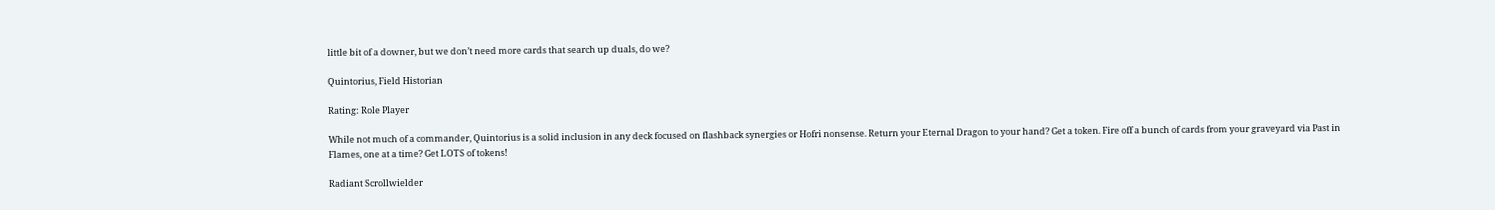little bit of a downer, but we don’t need more cards that search up duals, do we?

Quintorius, Field Historian

Rating: Role Player

While not much of a commander, Quintorius is a solid inclusion in any deck focused on flashback synergies or Hofri nonsense. Return your Eternal Dragon to your hand? Get a token. Fire off a bunch of cards from your graveyard via Past in Flames, one at a time? Get LOTS of tokens!

Radiant Scrollwielder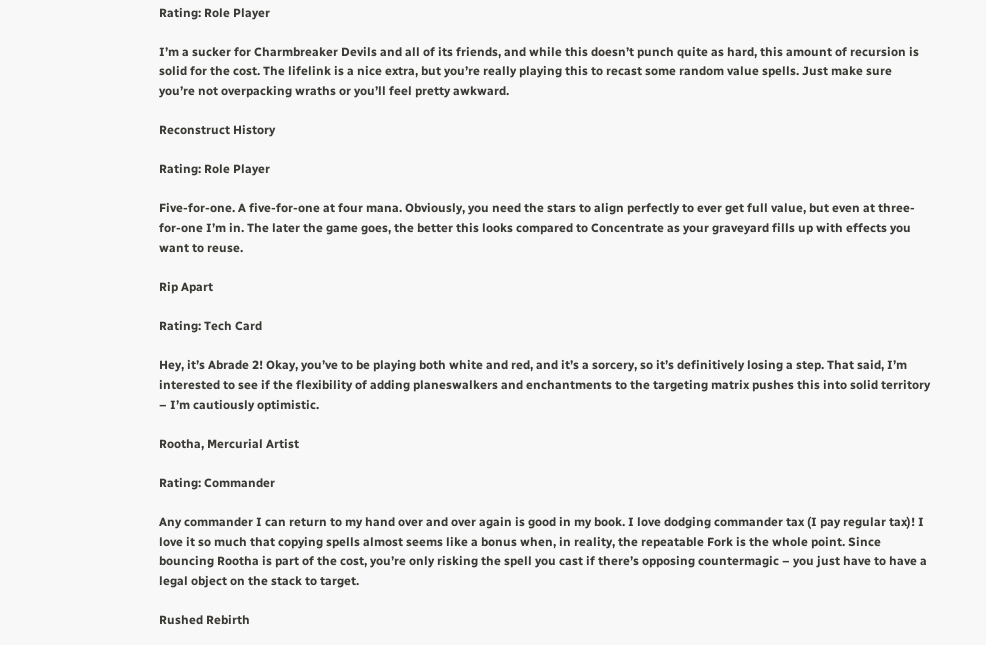Rating: Role Player

I’m a sucker for Charmbreaker Devils and all of its friends, and while this doesn’t punch quite as hard, this amount of recursion is solid for the cost. The lifelink is a nice extra, but you’re really playing this to recast some random value spells. Just make sure you’re not overpacking wraths or you’ll feel pretty awkward.

Reconstruct History

Rating: Role Player

Five-for-one. A five-for-one at four mana. Obviously, you need the stars to align perfectly to ever get full value, but even at three-for-one I’m in. The later the game goes, the better this looks compared to Concentrate as your graveyard fills up with effects you want to reuse.

Rip Apart

Rating: Tech Card

Hey, it’s Abrade 2! Okay, you’ve to be playing both white and red, and it’s a sorcery, so it’s definitively losing a step. That said, I’m interested to see if the flexibility of adding planeswalkers and enchantments to the targeting matrix pushes this into solid territory – I’m cautiously optimistic.

Rootha, Mercurial Artist

Rating: Commander

Any commander I can return to my hand over and over again is good in my book. I love dodging commander tax (I pay regular tax)! I love it so much that copying spells almost seems like a bonus when, in reality, the repeatable Fork is the whole point. Since bouncing Rootha is part of the cost, you’re only risking the spell you cast if there’s opposing countermagic – you just have to have a legal object on the stack to target.

Rushed Rebirth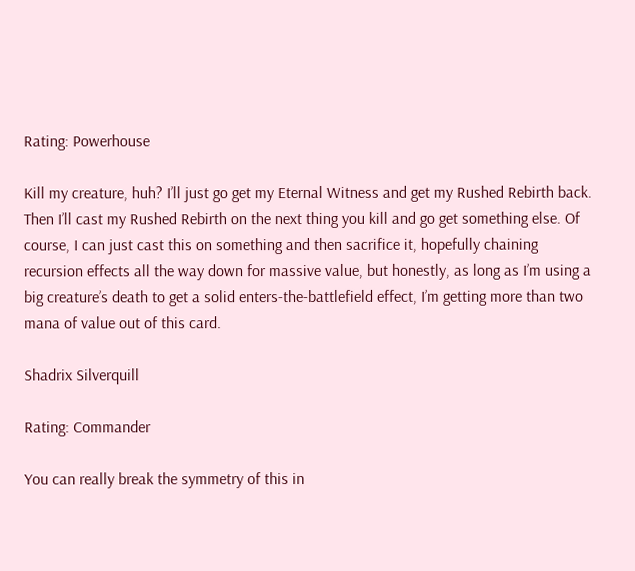Rating: Powerhouse

Kill my creature, huh? I’ll just go get my Eternal Witness and get my Rushed Rebirth back. Then I’ll cast my Rushed Rebirth on the next thing you kill and go get something else. Of course, I can just cast this on something and then sacrifice it, hopefully chaining recursion effects all the way down for massive value, but honestly, as long as I’m using a big creature’s death to get a solid enters-the-battlefield effect, I’m getting more than two mana of value out of this card.

Shadrix Silverquill

Rating: Commander

You can really break the symmetry of this in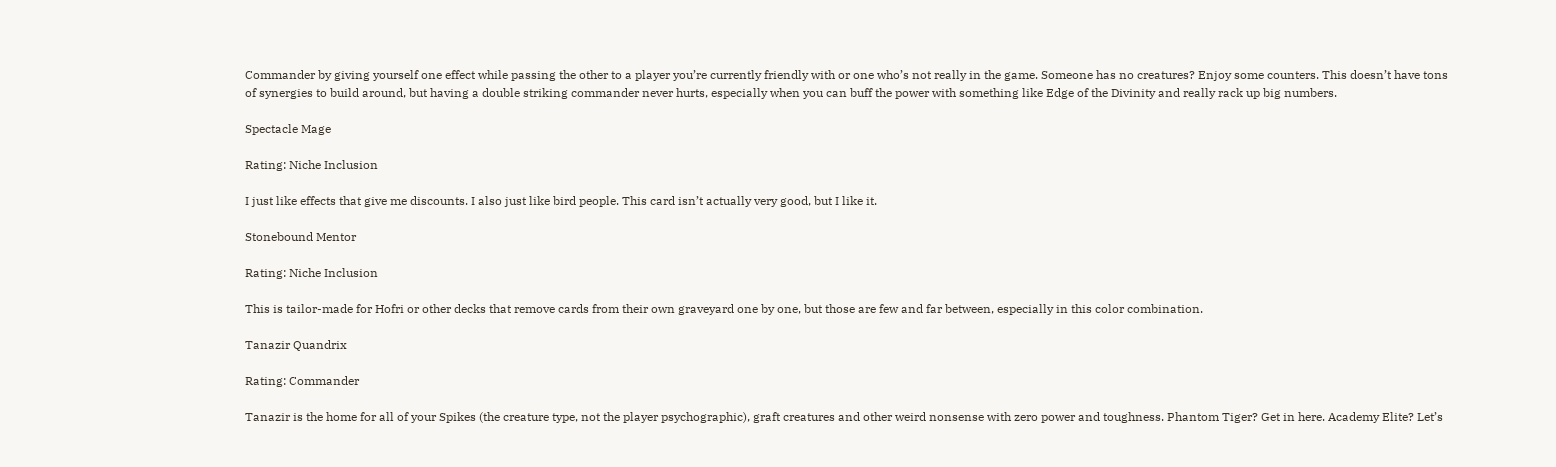Commander by giving yourself one effect while passing the other to a player you’re currently friendly with or one who’s not really in the game. Someone has no creatures? Enjoy some counters. This doesn’t have tons of synergies to build around, but having a double striking commander never hurts, especially when you can buff the power with something like Edge of the Divinity and really rack up big numbers.

Spectacle Mage

Rating: Niche Inclusion

I just like effects that give me discounts. I also just like bird people. This card isn’t actually very good, but I like it.

Stonebound Mentor

Rating: Niche Inclusion

This is tailor-made for Hofri or other decks that remove cards from their own graveyard one by one, but those are few and far between, especially in this color combination.

Tanazir Quandrix

Rating: Commander

Tanazir is the home for all of your Spikes (the creature type, not the player psychographic), graft creatures and other weird nonsense with zero power and toughness. Phantom Tiger? Get in here. Academy Elite? Let’s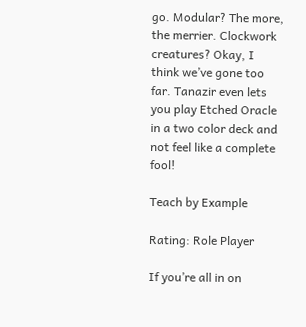go. Modular? The more, the merrier. Clockwork creatures? Okay, I think we’ve gone too far. Tanazir even lets you play Etched Oracle in a two color deck and not feel like a complete fool!

Teach by Example

Rating: Role Player

If you’re all in on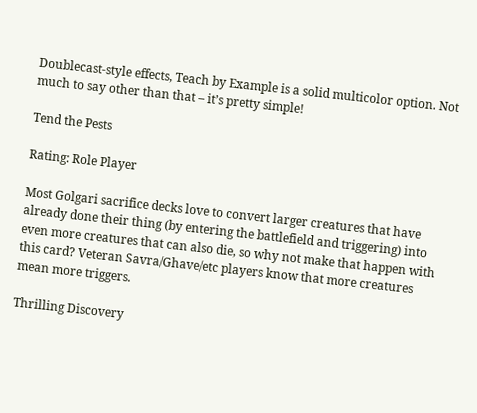Doublecast-style effects, Teach by Example is a solid multicolor option. Not much to say other than that – it’s pretty simple!

Tend the Pests

Rating: Role Player

Most Golgari sacrifice decks love to convert larger creatures that have already done their thing (by entering the battlefield and triggering) into even more creatures that can also die, so why not make that happen with this card? Veteran Savra/Ghave/etc players know that more creatures mean more triggers.

Thrilling Discovery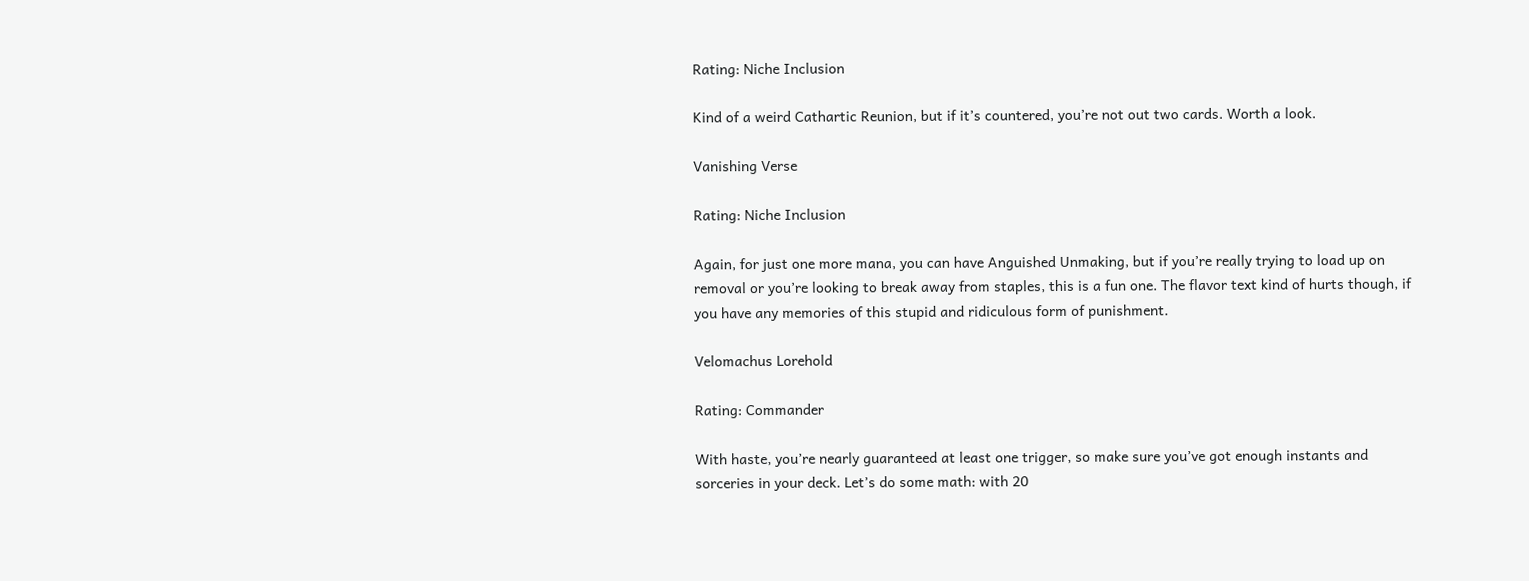Rating: Niche Inclusion

Kind of a weird Cathartic Reunion, but if it’s countered, you’re not out two cards. Worth a look.

Vanishing Verse

Rating: Niche Inclusion

Again, for just one more mana, you can have Anguished Unmaking, but if you’re really trying to load up on removal or you’re looking to break away from staples, this is a fun one. The flavor text kind of hurts though, if you have any memories of this stupid and ridiculous form of punishment.

Velomachus Lorehold

Rating: Commander

With haste, you’re nearly guaranteed at least one trigger, so make sure you’ve got enough instants and sorceries in your deck. Let’s do some math: with 20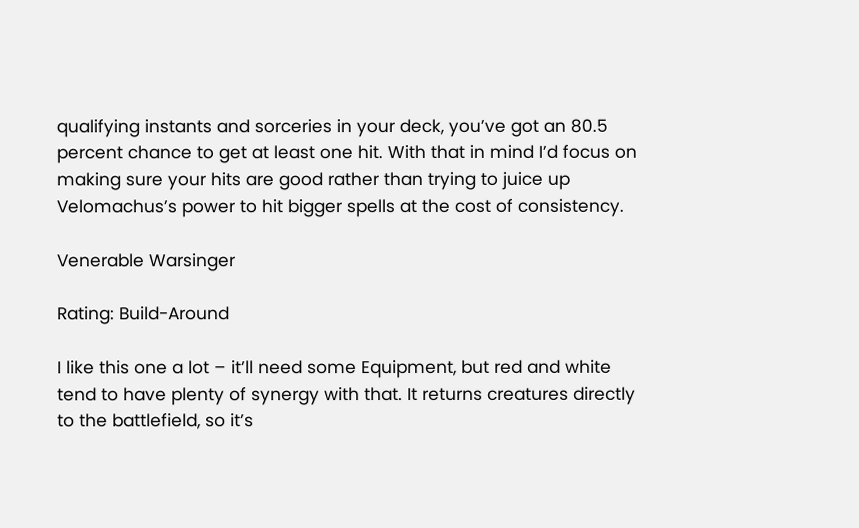qualifying instants and sorceries in your deck, you’ve got an 80.5 percent chance to get at least one hit. With that in mind I’d focus on making sure your hits are good rather than trying to juice up Velomachus’s power to hit bigger spells at the cost of consistency.

Venerable Warsinger

Rating: Build-Around

I like this one a lot – it’ll need some Equipment, but red and white tend to have plenty of synergy with that. It returns creatures directly to the battlefield, so it’s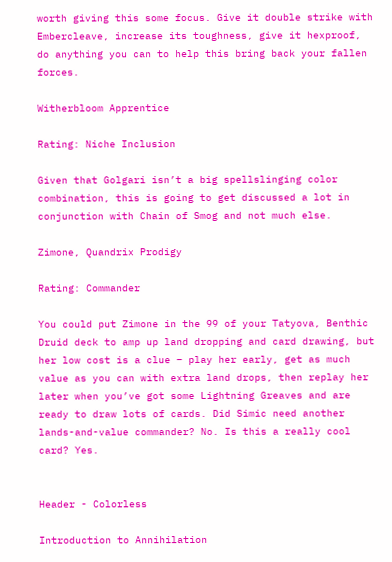worth giving this some focus. Give it double strike with Embercleave, increase its toughness, give it hexproof, do anything you can to help this bring back your fallen forces.

Witherbloom Apprentice

Rating: Niche Inclusion

Given that Golgari isn’t a big spellslinging color combination, this is going to get discussed a lot in conjunction with Chain of Smog and not much else.

Zimone, Quandrix Prodigy

Rating: Commander

You could put Zimone in the 99 of your Tatyova, Benthic Druid deck to amp up land dropping and card drawing, but her low cost is a clue – play her early, get as much value as you can with extra land drops, then replay her later when you’ve got some Lightning Greaves and are ready to draw lots of cards. Did Simic need another lands-and-value commander? No. Is this a really cool card? Yes.


Header - Colorless

Introduction to Annihilation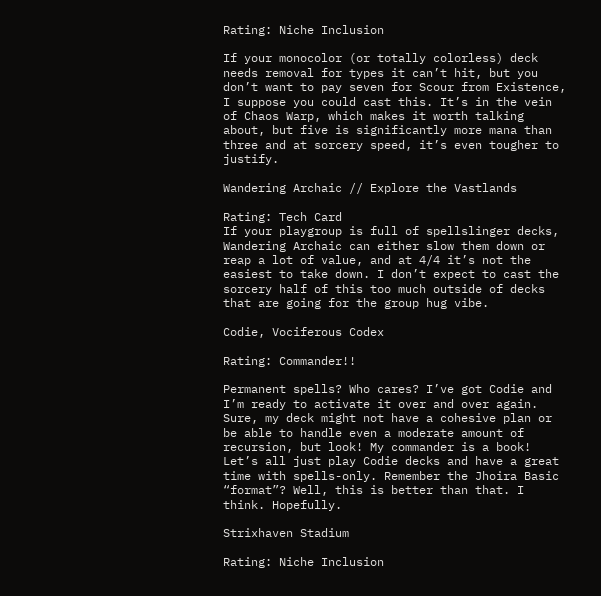Rating: Niche Inclusion

If your monocolor (or totally colorless) deck needs removal for types it can’t hit, but you don’t want to pay seven for Scour from Existence, I suppose you could cast this. It’s in the vein of Chaos Warp, which makes it worth talking about, but five is significantly more mana than three and at sorcery speed, it’s even tougher to justify.

Wandering Archaic // Explore the Vastlands

Rating: Tech Card
If your playgroup is full of spellslinger decks, Wandering Archaic can either slow them down or reap a lot of value, and at 4/4 it’s not the easiest to take down. I don’t expect to cast the sorcery half of this too much outside of decks that are going for the group hug vibe.

Codie, Vociferous Codex

Rating: Commander!!

Permanent spells? Who cares? I’ve got Codie and I’m ready to activate it over and over again. Sure, my deck might not have a cohesive plan or be able to handle even a moderate amount of recursion, but look! My commander is a book! Let’s all just play Codie decks and have a great time with spells-only. Remember the Jhoira Basic “format”? Well, this is better than that. I think. Hopefully.

Strixhaven Stadium

Rating: Niche Inclusion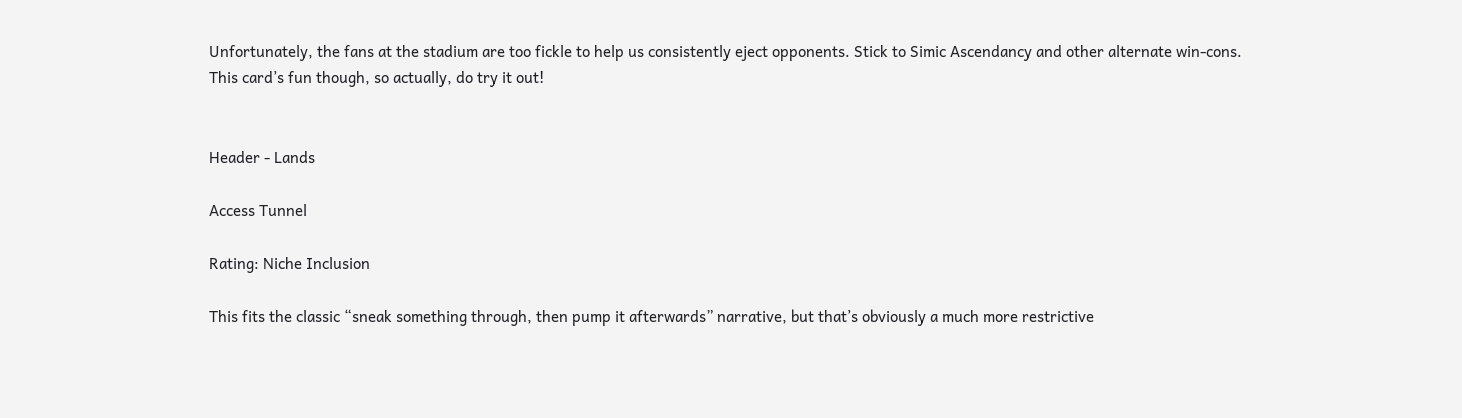Unfortunately, the fans at the stadium are too fickle to help us consistently eject opponents. Stick to Simic Ascendancy and other alternate win-cons. This card’s fun though, so actually, do try it out!


Header - Lands

Access Tunnel

Rating: Niche Inclusion

This fits the classic “sneak something through, then pump it afterwards” narrative, but that’s obviously a much more restrictive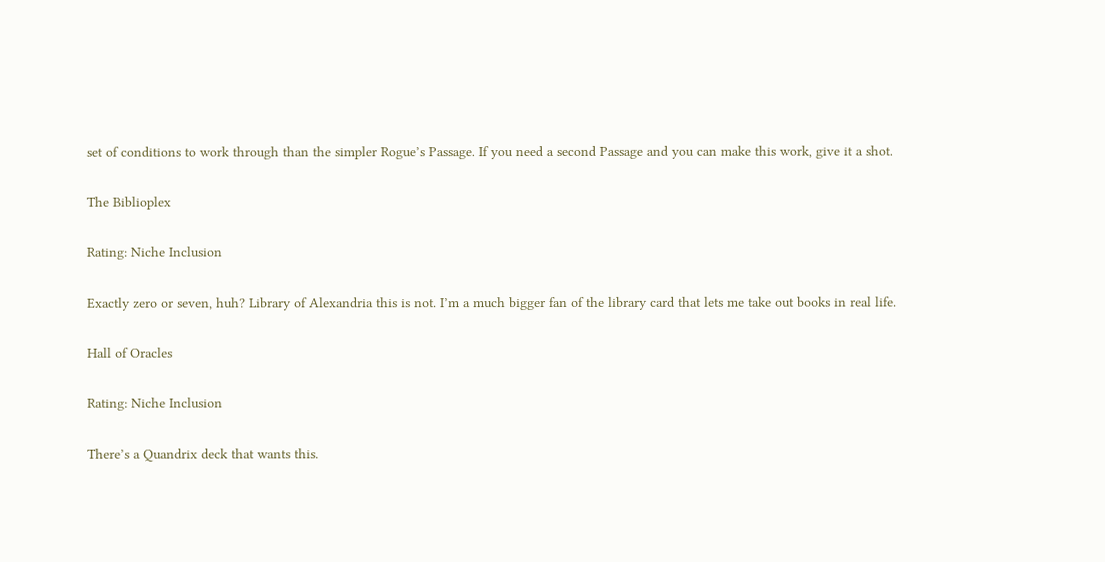set of conditions to work through than the simpler Rogue’s Passage. If you need a second Passage and you can make this work, give it a shot.

The Biblioplex

Rating: Niche Inclusion

Exactly zero or seven, huh? Library of Alexandria this is not. I’m a much bigger fan of the library card that lets me take out books in real life.

Hall of Oracles

Rating: Niche Inclusion

There’s a Quandrix deck that wants this.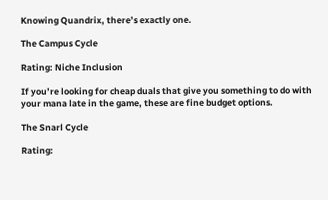Knowing Quandrix, there’s exactly one.

The Campus Cycle

Rating: Niche Inclusion

If you’re looking for cheap duals that give you something to do with your mana late in the game, these are fine budget options.

The Snarl Cycle

Rating: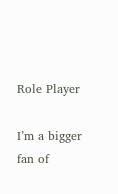Role Player

I’m a bigger fan of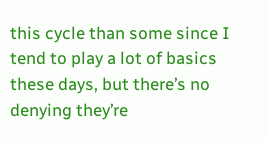this cycle than some since I tend to play a lot of basics these days, but there’s no denying they’re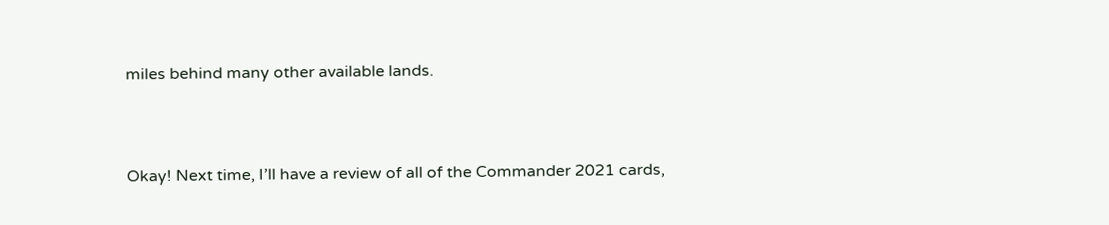miles behind many other available lands.



Okay! Next time, I’ll have a review of all of the Commander 2021 cards,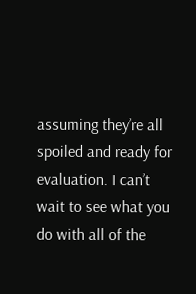assuming they’re all spoiled and ready for evaluation. I can’t wait to see what you do with all of the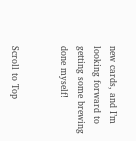new cards, and I’m looking forward to getting some brewing done myself!


Scroll to Top